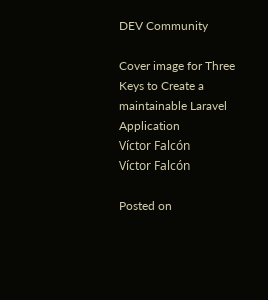DEV Community

Cover image for Three Keys to Create a maintainable Laravel Application
Víctor Falcón
Víctor Falcón

Posted on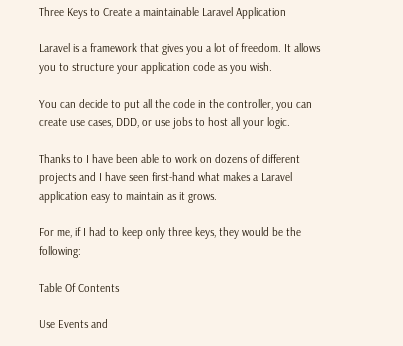Three Keys to Create a maintainable Laravel Application

Laravel is a framework that gives you a lot of freedom. It allows you to structure your application code as you wish.

You can decide to put all the code in the controller, you can create use cases, DDD, or use jobs to host all your logic.

Thanks to I have been able to work on dozens of different projects and I have seen first-hand what makes a Laravel application easy to maintain as it grows.

For me, if I had to keep only three keys, they would be the following:

Table Of Contents

Use Events and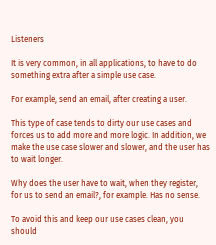Listeners

It is very common, in all applications, to have to do something extra after a simple use case.

For example, send an email, after creating a user.

This type of case tends to dirty our use cases and forces us to add more and more logic. In addition, we make the use case slower and slower, and the user has to wait longer.

Why does the user have to wait, when they register, for us to send an email?, for example. Has no sense.

To avoid this and keep our use cases clean, you should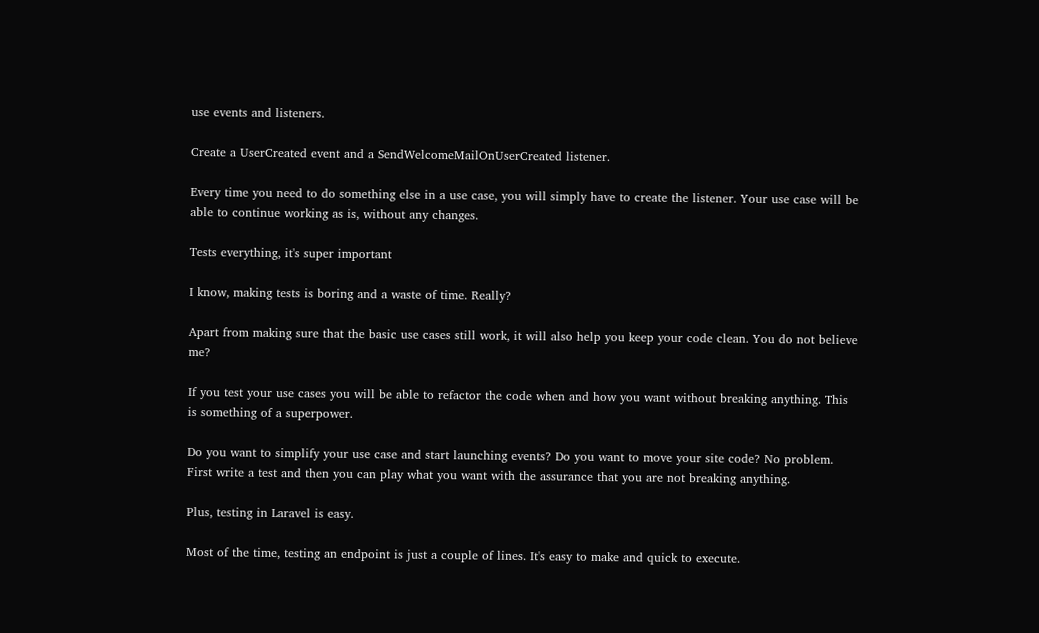use events and listeners.

Create a UserCreated event and a SendWelcomeMailOnUserCreated listener.

Every time you need to do something else in a use case, you will simply have to create the listener. Your use case will be able to continue working as is, without any changes.

Tests everything, it's super important

I know, making tests is boring and a waste of time. Really?

Apart from making sure that the basic use cases still work, it will also help you keep your code clean. You do not believe me?

If you test your use cases you will be able to refactor the code when and how you want without breaking anything. This is something of a superpower.

Do you want to simplify your use case and start launching events? Do you want to move your site code? No problem. First write a test and then you can play what you want with the assurance that you are not breaking anything.

Plus, testing in Laravel is easy.

Most of the time, testing an endpoint is just a couple of lines. It's easy to make and quick to execute.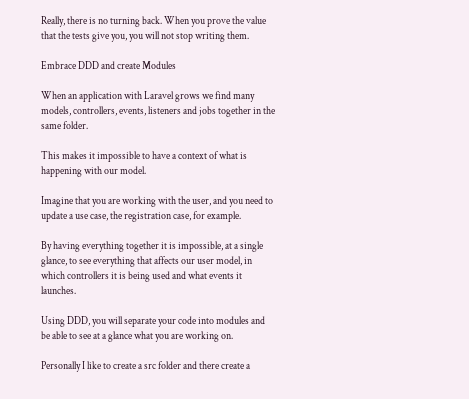Really, there is no turning back. When you prove the value that the tests give you, you will not stop writing them.

Embrace DDD and create Modules

When an application with Laravel grows we find many models, controllers, events, listeners and jobs together in the same folder.

This makes it impossible to have a context of what is happening with our model.

Imagine that you are working with the user, and you need to update a use case, the registration case, for example.

By having everything together it is impossible, at a single glance, to see everything that affects our user model, in which controllers it is being used and what events it launches.

Using DDD, you will separate your code into modules and be able to see at a glance what you are working on.

Personally I like to create a src folder and there create a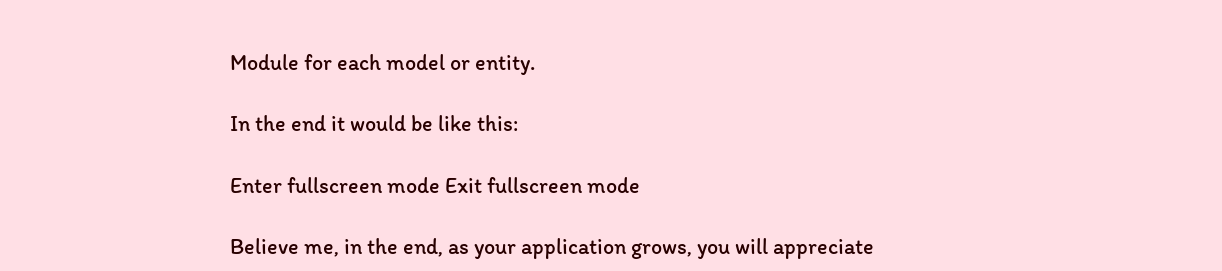Module for each model or entity.

In the end it would be like this:

Enter fullscreen mode Exit fullscreen mode

Believe me, in the end, as your application grows, you will appreciate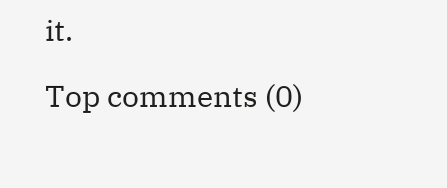it.

Top comments (0)